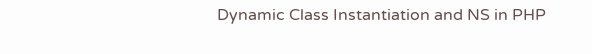Dynamic Class Instantiation and NS in PHP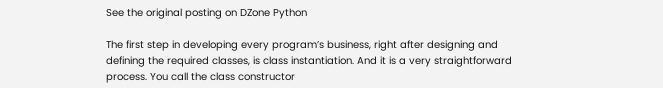See the original posting on DZone Python

The first step in developing every program’s business, right after designing and defining the required classes, is class instantiation. And it is a very straightforward process. You call the class constructor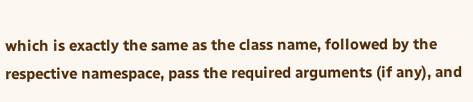which is exactly the same as the class name, followed by the respective namespace, pass the required arguments (if any), and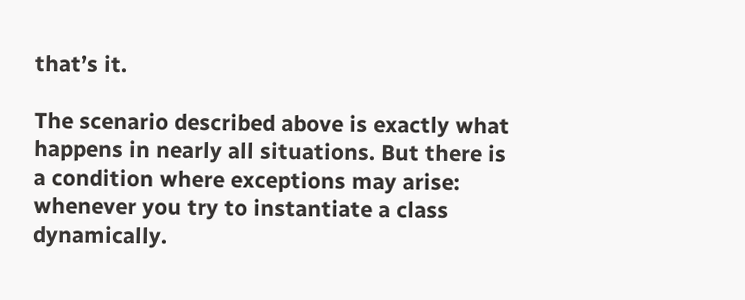that’s it.

The scenario described above is exactly what happens in nearly all situations. But there is a condition where exceptions may arise: whenever you try to instantiate a class dynamically.